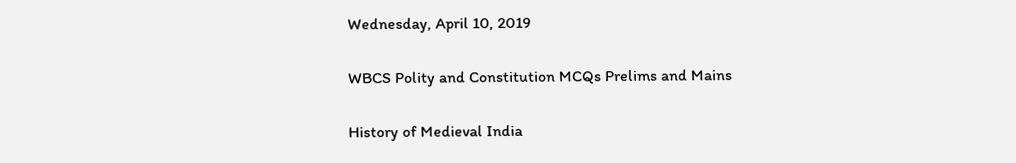Wednesday, April 10, 2019

WBCS Polity and Constitution MCQs Prelims and Mains

History of Medieval India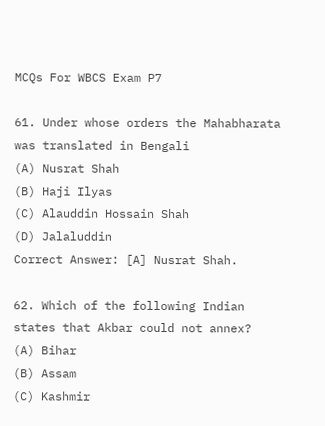MCQs For WBCS Exam P7

61. Under whose orders the Mahabharata was translated in Bengali
(A) Nusrat Shah
(B) Haji Ilyas
(C) Alauddin Hossain Shah
(D) Jalaluddin
Correct Answer: [A] Nusrat Shah.

62. Which of the following Indian states that Akbar could not annex?
(A) Bihar
(B) Assam
(C) Kashmir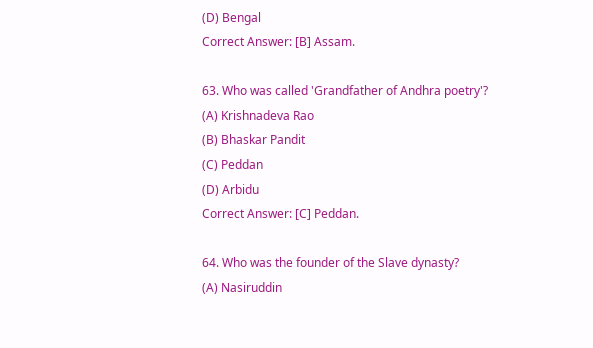(D) Bengal
Correct Answer: [B] Assam.

63. Who was called 'Grandfather of Andhra poetry'?
(A) Krishnadeva Rao
(B) Bhaskar Pandit
(C) Peddan
(D) Arbidu
Correct Answer: [C] Peddan.

64. Who was the founder of the Slave dynasty?
(A) Nasiruddin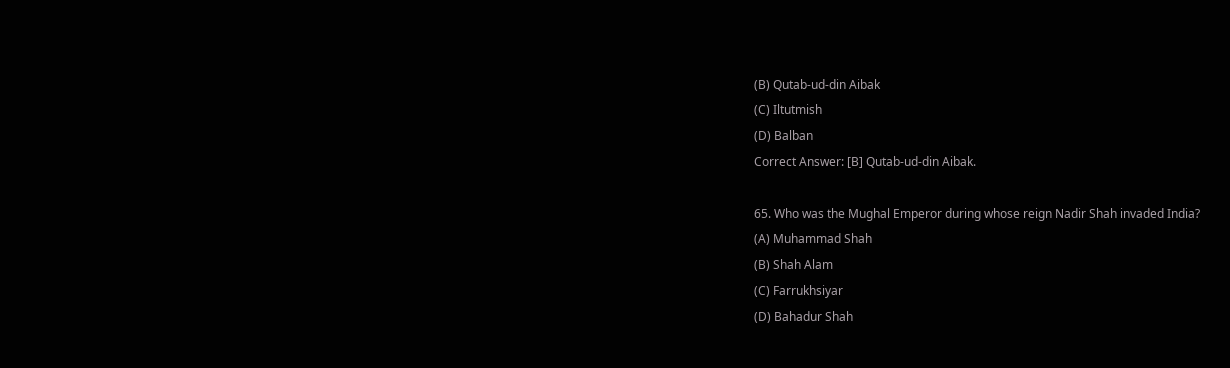(B) Qutab-ud-din Aibak
(C) Iltutmish
(D) Balban
Correct Answer: [B] Qutab-ud-din Aibak.

65. Who was the Mughal Emperor during whose reign Nadir Shah invaded India?
(A) Muhammad Shah
(B) Shah Alam
(C) Farrukhsiyar
(D) Bahadur Shah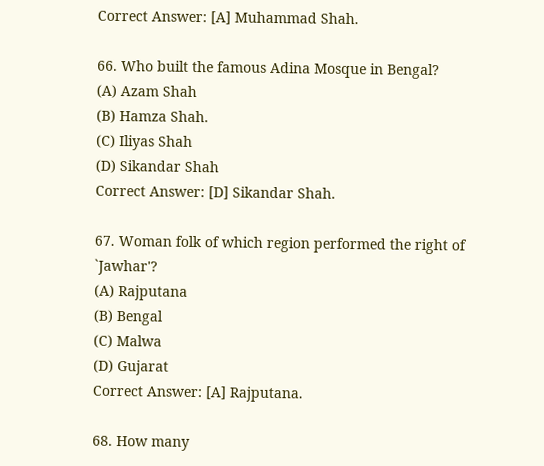Correct Answer: [A] Muhammad Shah.

66. Who built the famous Adina Mosque in Bengal?
(A) Azam Shah
(B) Hamza Shah.
(C) Iliyas Shah
(D) Sikandar Shah
Correct Answer: [D] Sikandar Shah.

67. Woman folk of which region performed the right of `Jawhar'?
(A) Rajputana
(B) Bengal
(C) Malwa
(D) Gujarat
Correct Answer: [A] Rajputana.

68. How many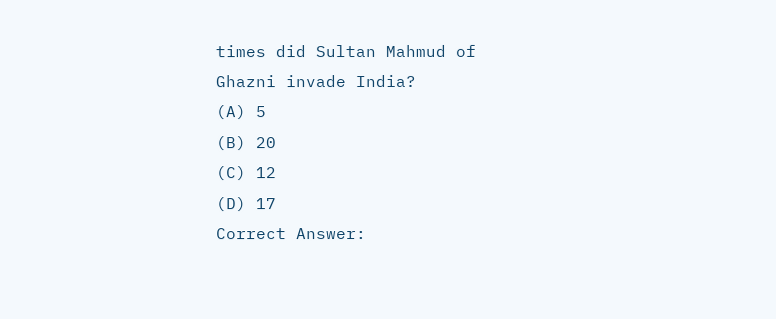times did Sultan Mahmud of Ghazni invade India?
(A) 5
(B) 20
(C) 12
(D) 17
Correct Answer: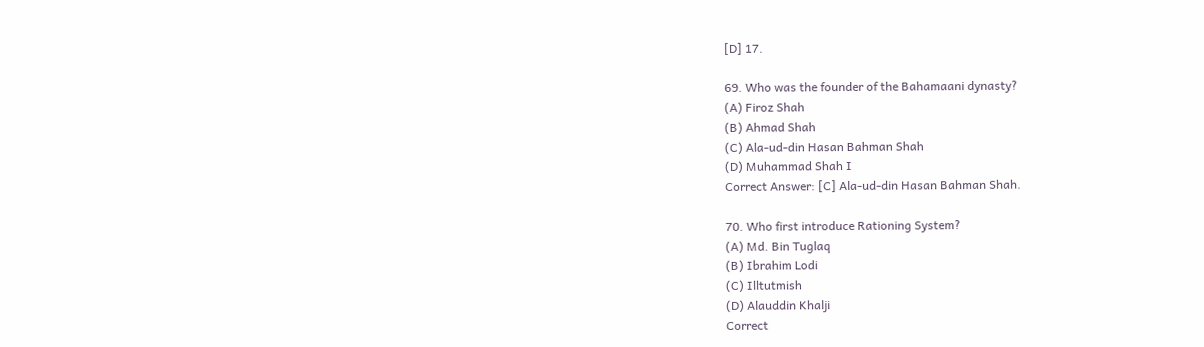[D] 17.

69. Who was the founder of the Bahamaani dynasty?
(A) Firoz Shah
(B) Ahmad Shah
(C) Ala-ud-din Hasan Bahman Shah
(D) Muhammad Shah I
Correct Answer: [C] Ala-ud-din Hasan Bahman Shah.

70. Who first introduce Rationing System?
(A) Md. Bin Tuglaq
(B) Ibrahim Lodi
(C) Illtutmish
(D) Alauddin Khalji
Correct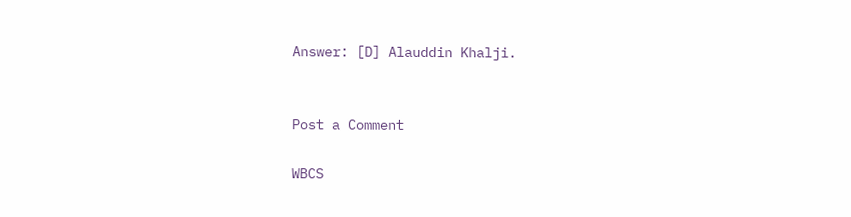Answer: [D] Alauddin Khalji.


Post a Comment

WBCS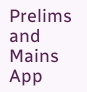Prelims and Mains App